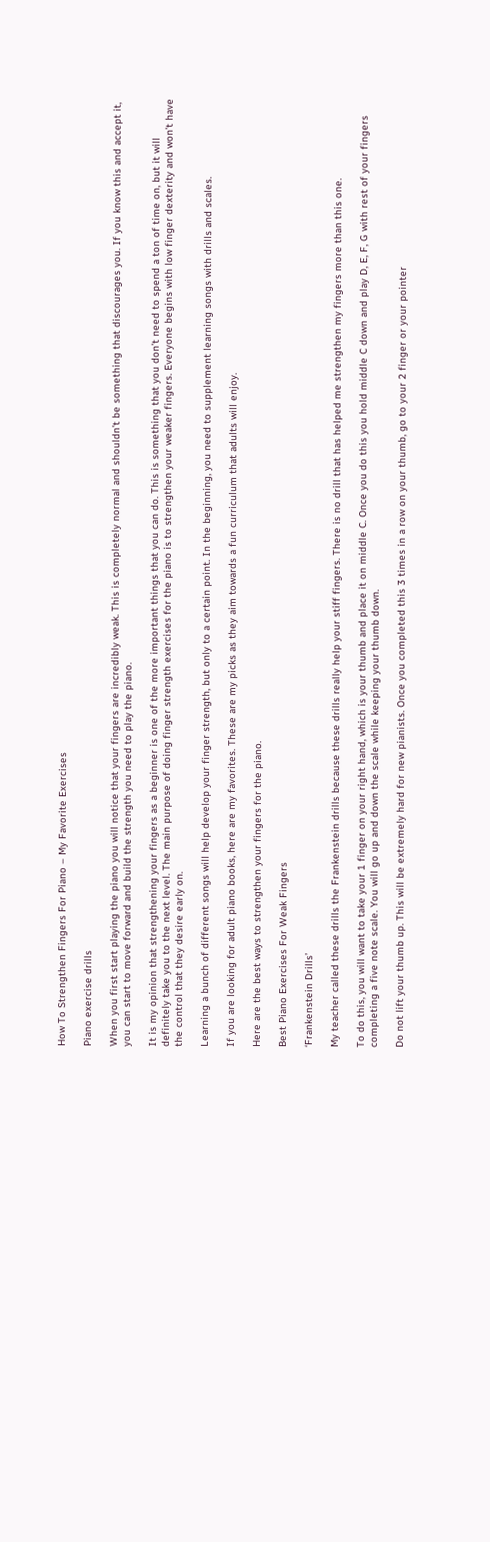How To Strengthen Fingers For Piano – My Favorite Exercises

Piano exercise drills

When you first start playing the piano you will notice that your fingers are incredibly weak. This is completely normal and shouldn’t be something that discourages you. If you know this and accept it, you can start to move forward and build the strength you need to play the piano.

It is my opinion that strengthening your fingers as a beginner is one of the more important things that you can do. This is something that you don’t need to spend a ton of time on, but it will definitely take you to the next level. The main purpose of doing finger strength exercises for the piano is to strengthen your weaker fingers. Everyone begins with low finger dexterity and won’t have the control that they desire early on.

Learning a bunch of different songs will help develop your finger strength, but only to a certain point. In the beginning, you need to supplement learning songs with drills and scales.

If you are looking for adult piano books, here are my favorites. These are my picks as they aim towards a fun curriculum that adults will enjoy.

Here are the best ways to strengthen your fingers for the piano.

Best Piano Exercises For Weak Fingers

‘Frankenstein Drills’

My teacher called these drills the Frankenstein drills because these drills really help your stiff fingers. There is no drill that has helped me strengthen my fingers more than this one.

To do this, you will want to take your 1 finger on your right hand, which is your thumb and place it on middle C. Once you do this you hold middle C down and play D, E, F, G with rest of your fingers completing a five note scale. You will go up and down the scale while keeping your thumb down.

Do not lift your thumb up. This will be extremely hard for new pianists. Once you completed this 3 times in a row on your thumb, go to your 2 finger or your pointer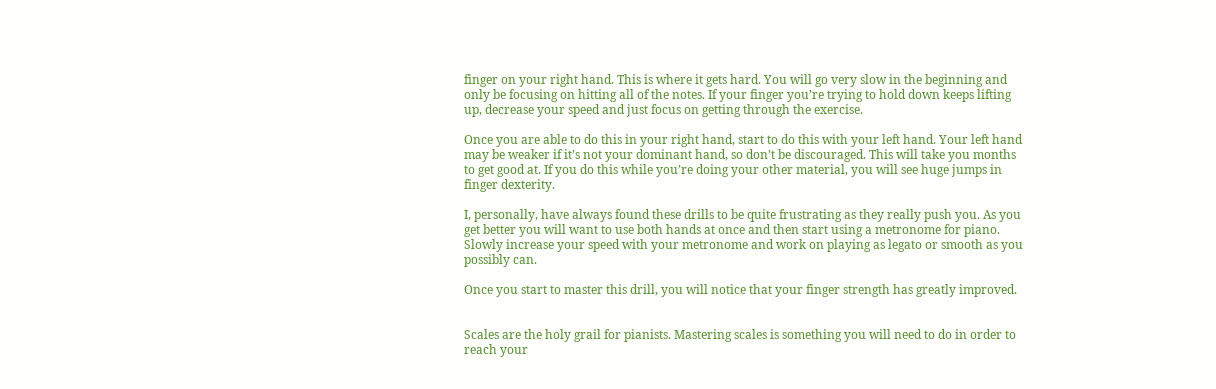finger on your right hand. This is where it gets hard. You will go very slow in the beginning and only be focusing on hitting all of the notes. If your finger you’re trying to hold down keeps lifting up, decrease your speed and just focus on getting through the exercise.

Once you are able to do this in your right hand, start to do this with your left hand. Your left hand may be weaker if it’s not your dominant hand, so don’t be discouraged. This will take you months to get good at. If you do this while you’re doing your other material, you will see huge jumps in finger dexterity.

I, personally, have always found these drills to be quite frustrating as they really push you. As you get better you will want to use both hands at once and then start using a metronome for piano. Slowly increase your speed with your metronome and work on playing as legato or smooth as you possibly can.

Once you start to master this drill, you will notice that your finger strength has greatly improved.


Scales are the holy grail for pianists. Mastering scales is something you will need to do in order to reach your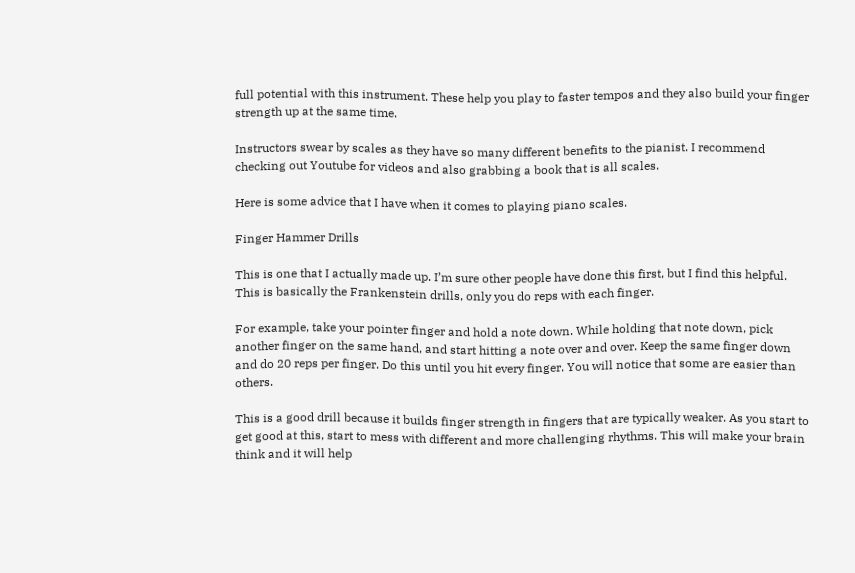full potential with this instrument. These help you play to faster tempos and they also build your finger strength up at the same time.

Instructors swear by scales as they have so many different benefits to the pianist. I recommend checking out Youtube for videos and also grabbing a book that is all scales.

Here is some advice that I have when it comes to playing piano scales.

Finger Hammer Drills

This is one that I actually made up. I’m sure other people have done this first, but I find this helpful. This is basically the Frankenstein drills, only you do reps with each finger.

For example, take your pointer finger and hold a note down. While holding that note down, pick another finger on the same hand, and start hitting a note over and over. Keep the same finger down and do 20 reps per finger. Do this until you hit every finger. You will notice that some are easier than others.

This is a good drill because it builds finger strength in fingers that are typically weaker. As you start to get good at this, start to mess with different and more challenging rhythms. This will make your brain think and it will help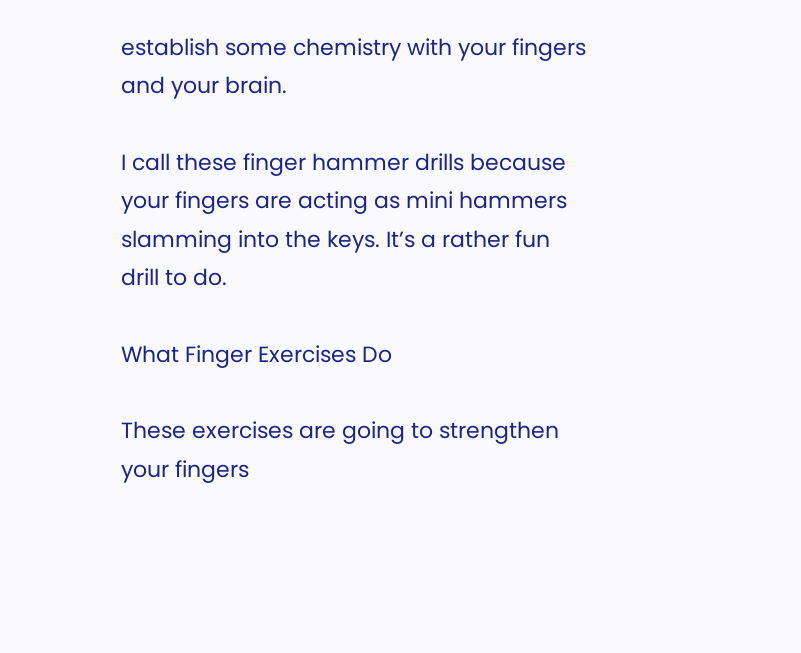establish some chemistry with your fingers and your brain.

I call these finger hammer drills because your fingers are acting as mini hammers slamming into the keys. It’s a rather fun drill to do.

What Finger Exercises Do

These exercises are going to strengthen your fingers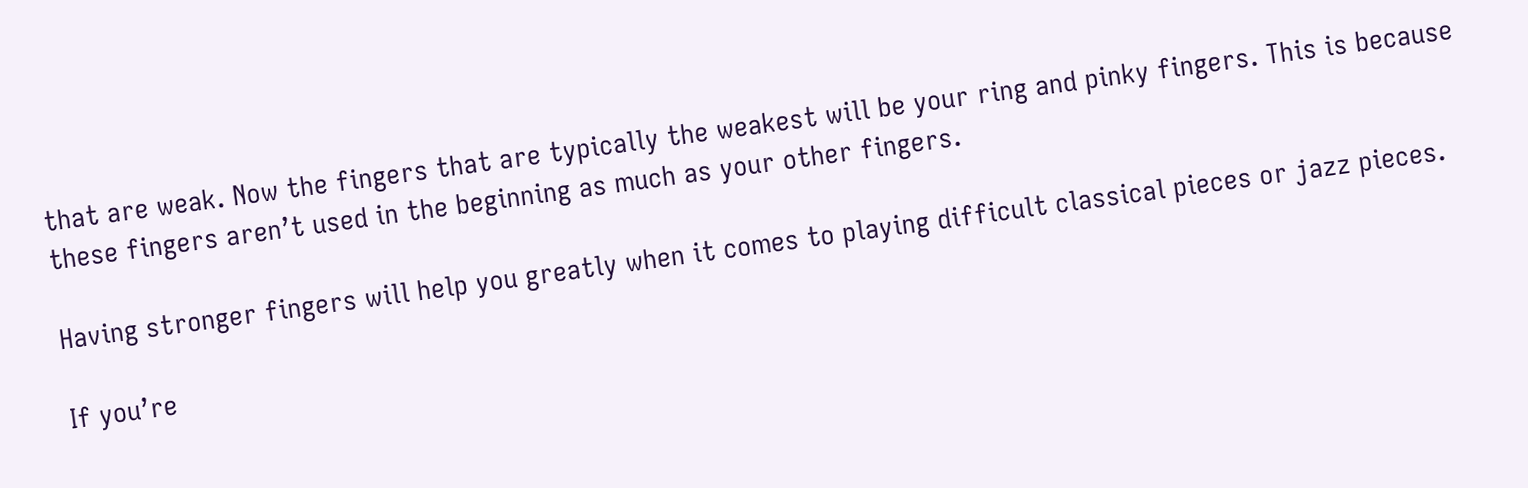that are weak. Now the fingers that are typically the weakest will be your ring and pinky fingers. This is because these fingers aren’t used in the beginning as much as your other fingers.

Having stronger fingers will help you greatly when it comes to playing difficult classical pieces or jazz pieces.

If you’re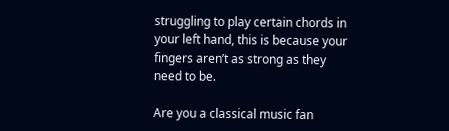struggling to play certain chords in your left hand, this is because your fingers aren’t as strong as they need to be.

Are you a classical music fan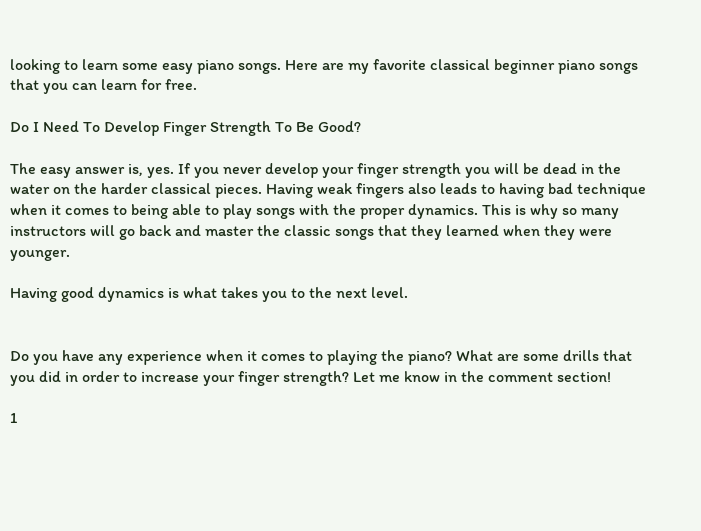looking to learn some easy piano songs. Here are my favorite classical beginner piano songs that you can learn for free.

Do I Need To Develop Finger Strength To Be Good?

The easy answer is, yes. If you never develop your finger strength you will be dead in the water on the harder classical pieces. Having weak fingers also leads to having bad technique when it comes to being able to play songs with the proper dynamics. This is why so many instructors will go back and master the classic songs that they learned when they were younger.

Having good dynamics is what takes you to the next level.


Do you have any experience when it comes to playing the piano? What are some drills that you did in order to increase your finger strength? Let me know in the comment section!

1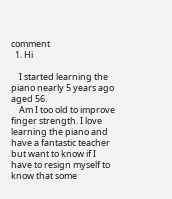comment
  1. Hi

    I started learning the piano nearly 5 years ago aged 56.
    Am I too old to improve finger strength. I love learning the piano and have a fantastic teacher but want to know if I have to resign myself to know that some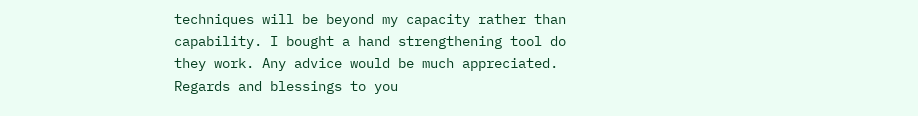techniques will be beyond my capacity rather than capability. I bought a hand strengthening tool do they work. Any advice would be much appreciated. Regards and blessings to you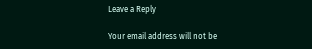Leave a Reply

Your email address will not be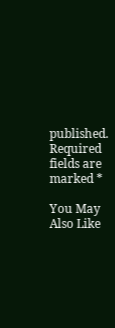published. Required fields are marked *

You May Also Like